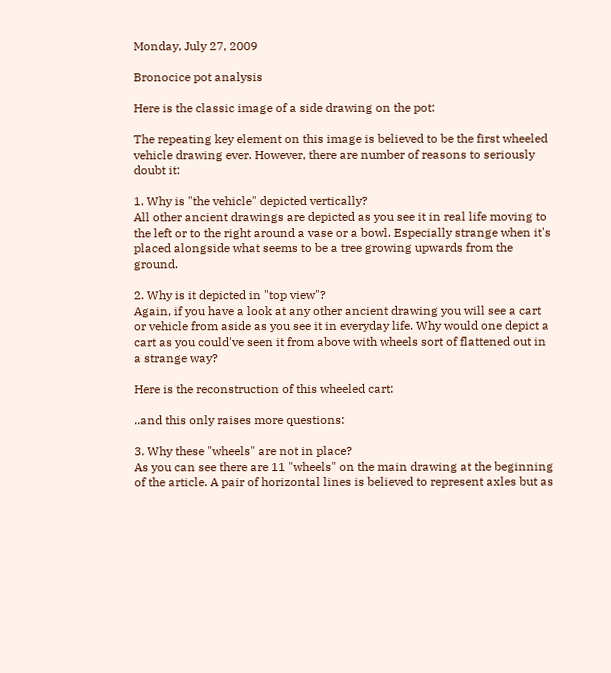Monday, July 27, 2009

Bronocice pot analysis

Here is the classic image of a side drawing on the pot:

The repeating key element on this image is believed to be the first wheeled vehicle drawing ever. However, there are number of reasons to seriously doubt it:

1. Why is "the vehicle" depicted vertically?
All other ancient drawings are depicted as you see it in real life moving to the left or to the right around a vase or a bowl. Especially strange when it's placed alongside what seems to be a tree growing upwards from the ground.

2. Why is it depicted in "top view"?
Again, if you have a look at any other ancient drawing you will see a cart or vehicle from aside as you see it in everyday life. Why would one depict a cart as you could've seen it from above with wheels sort of flattened out in a strange way?

Here is the reconstruction of this wheeled cart:

..and this only raises more questions:

3. Why these "wheels" are not in place?
As you can see there are 11 "wheels" on the main drawing at the beginning of the article. A pair of horizontal lines is believed to represent axles but as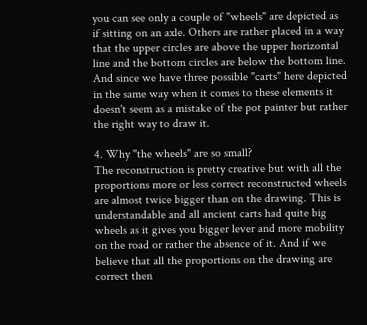you can see only a couple of "wheels" are depicted as if sitting on an axle. Others are rather placed in a way that the upper circles are above the upper horizontal line and the bottom circles are below the bottom line. And since we have three possible "carts" here depicted in the same way when it comes to these elements it doesn't seem as a mistake of the pot painter but rather the right way to draw it.

4. Why "the wheels" are so small?
The reconstruction is pretty creative but with all the proportions more or less correct reconstructed wheels are almost twice bigger than on the drawing. This is understandable and all ancient carts had quite big wheels as it gives you bigger lever and more mobility on the road or rather the absence of it. And if we believe that all the proportions on the drawing are correct then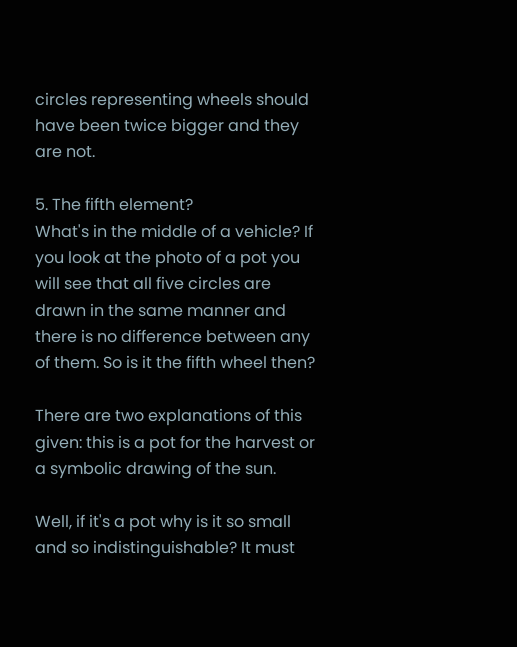circles representing wheels should have been twice bigger and they are not.

5. The fifth element?
What's in the middle of a vehicle? If you look at the photo of a pot you will see that all five circles are drawn in the same manner and there is no difference between any of them. So is it the fifth wheel then?

There are two explanations of this given: this is a pot for the harvest or a symbolic drawing of the sun.

Well, if it's a pot why is it so small and so indistinguishable? It must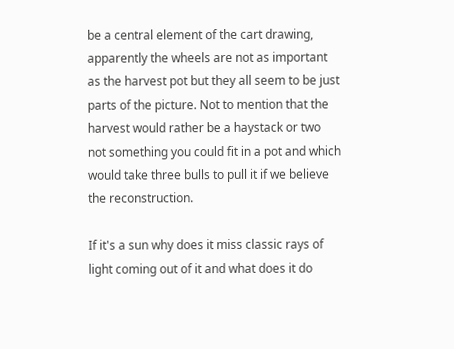be a central element of the cart drawing, apparently the wheels are not as important as the harvest pot but they all seem to be just parts of the picture. Not to mention that the harvest would rather be a haystack or two not something you could fit in a pot and which would take three bulls to pull it if we believe the reconstruction.

If it's a sun why does it miss classic rays of light coming out of it and what does it do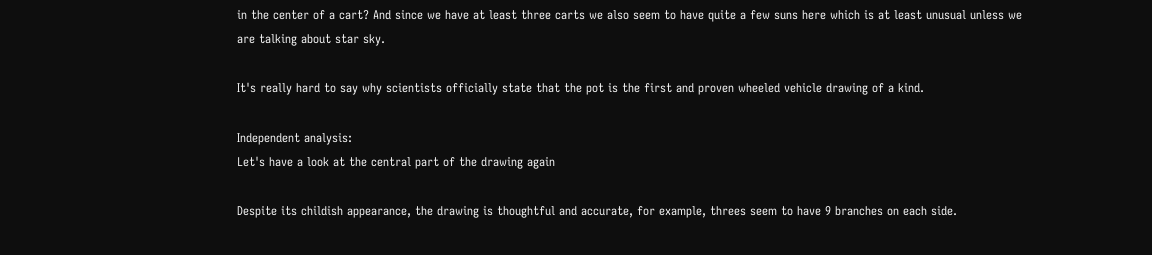in the center of a cart? And since we have at least three carts we also seem to have quite a few suns here which is at least unusual unless we are talking about star sky.

It's really hard to say why scientists officially state that the pot is the first and proven wheeled vehicle drawing of a kind.

Independent analysis:
Let's have a look at the central part of the drawing again

Despite its childish appearance, the drawing is thoughtful and accurate, for example, threes seem to have 9 branches on each side.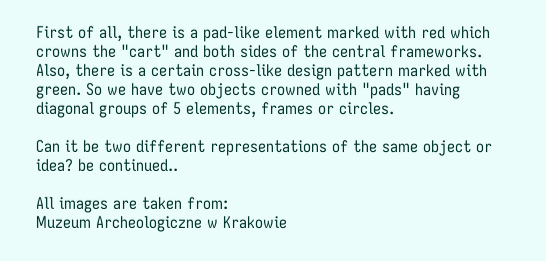First of all, there is a pad-like element marked with red which crowns the "cart" and both sides of the central frameworks. Also, there is a certain cross-like design pattern marked with green. So we have two objects crowned with "pads" having diagonal groups of 5 elements, frames or circles.

Can it be two different representations of the same object or idea? be continued..

All images are taken from:
Muzeum Archeologiczne w Krakowie